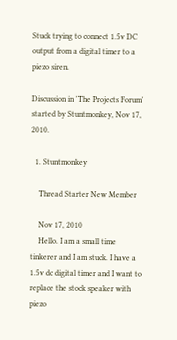Stuck trying to connect 1.5v DC output from a digital timer to a piezo siren.

Discussion in 'The Projects Forum' started by Stuntmonkey, Nov 17, 2010.

  1. Stuntmonkey

    Thread Starter New Member

    Nov 17, 2010
    Hello. I am a small time tinkerer and I am stuck. I have a 1.5v dc digital timer and I want to replace the stock speaker with piezo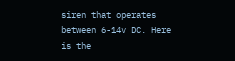siren that operates between 6-14v DC. Here is the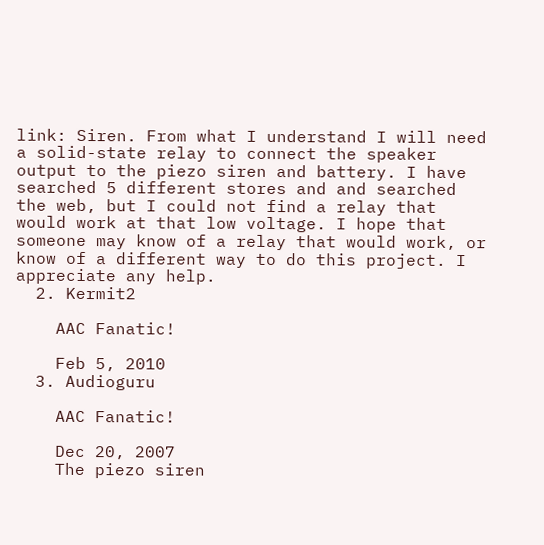link: Siren. From what I understand I will need a solid-state relay to connect the speaker output to the piezo siren and battery. I have searched 5 different stores and and searched the web, but I could not find a relay that would work at that low voltage. I hope that someone may know of a relay that would work, or know of a different way to do this project. I appreciate any help.
  2. Kermit2

    AAC Fanatic!

    Feb 5, 2010
  3. Audioguru

    AAC Fanatic!

    Dec 20, 2007
    The piezo siren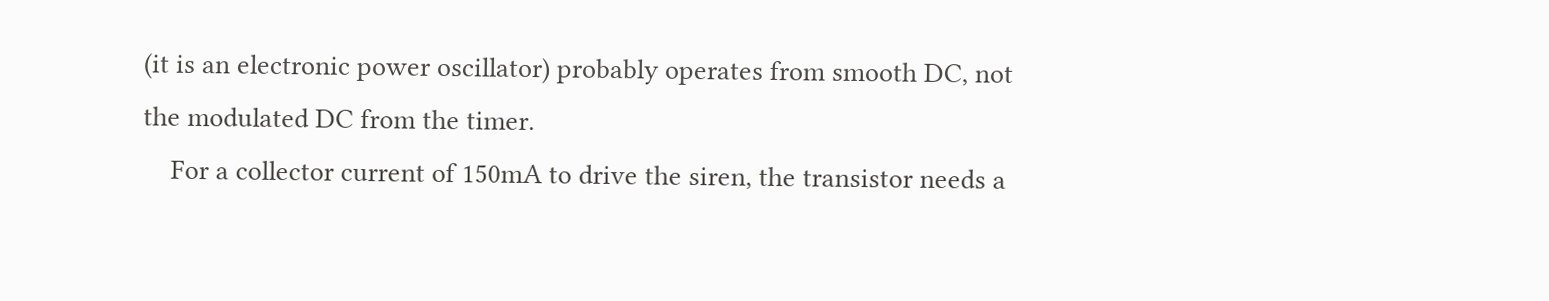(it is an electronic power oscillator) probably operates from smooth DC, not the modulated DC from the timer.
    For a collector current of 150mA to drive the siren, the transistor needs a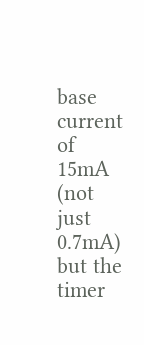base current of 15mA (not just 0.7mA) but the timer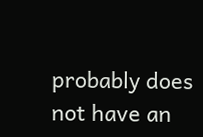probably does not have an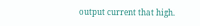output current that high.